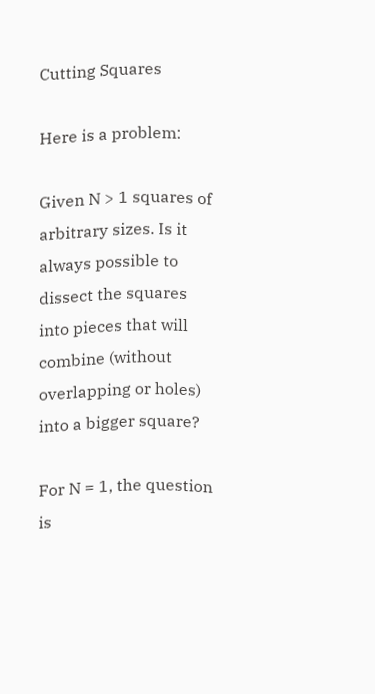Cutting Squares

Here is a problem:

Given N > 1 squares of arbitrary sizes. Is it always possible to dissect the squares into pieces that will combine (without overlapping or holes) into a bigger square?

For N = 1, the question is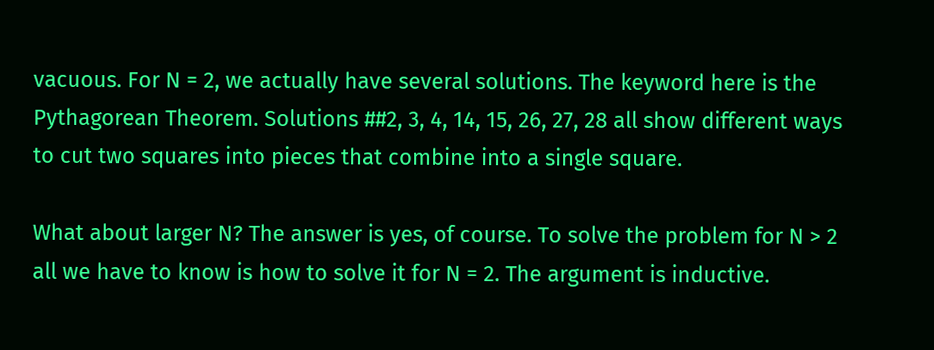vacuous. For N = 2, we actually have several solutions. The keyword here is the Pythagorean Theorem. Solutions ##2, 3, 4, 14, 15, 26, 27, 28 all show different ways to cut two squares into pieces that combine into a single square.

What about larger N? The answer is yes, of course. To solve the problem for N > 2 all we have to know is how to solve it for N = 2. The argument is inductive.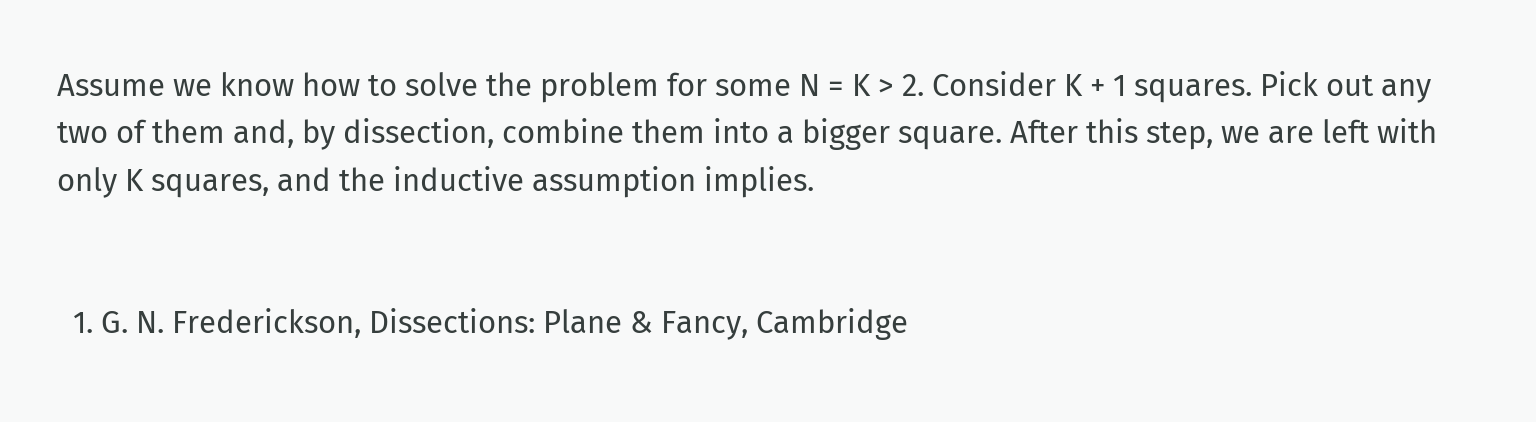Assume we know how to solve the problem for some N = K > 2. Consider K + 1 squares. Pick out any two of them and, by dissection, combine them into a bigger square. After this step, we are left with only K squares, and the inductive assumption implies.


  1. G. N. Frederickson, Dissections: Plane & Fancy, Cambridge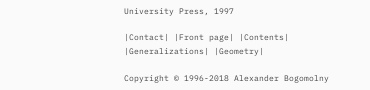University Press, 1997

|Contact| |Front page| |Contents| |Generalizations| |Geometry|

Copyright © 1996-2018 Alexander Bogomolny